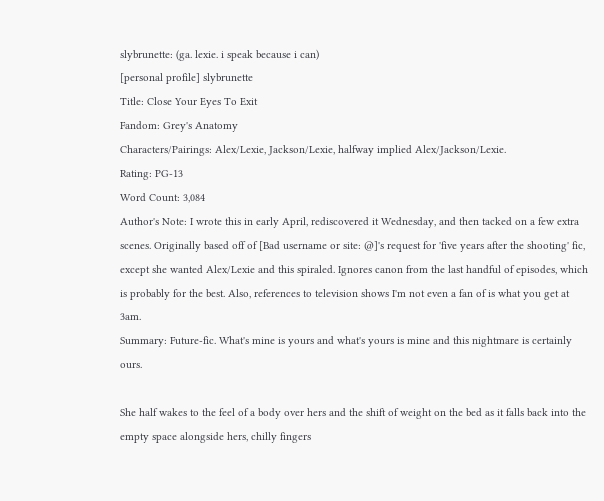slybrunette: (ga. lexie. i speak because i can)
[personal profile] slybrunette
Title: Close Your Eyes To Exit
Fandom: Grey's Anatomy
Characters/Pairings: Alex/Lexie, Jackson/Lexie, halfway implied Alex/Jackson/Lexie.
Rating: PG-13
Word Count: 3,084
Author's Note: I wrote this in early April, rediscovered it Wednesday, and then tacked on a few extra scenes. Originally based off of [Bad username or site: @]'s request for 'five years after the shooting' fic, except she wanted Alex/Lexie and this spiraled. Ignores canon from the last handful of episodes, which is probably for the best. Also, references to television shows I'm not even a fan of is what you get at 3am.
Summary: Future-fic. What's mine is yours and what's yours is mine and this nightmare is certainly ours.

She half wakes to the feel of a body over hers and the shift of weight on the bed as it falls back into the empty space alongside hers, chilly fingers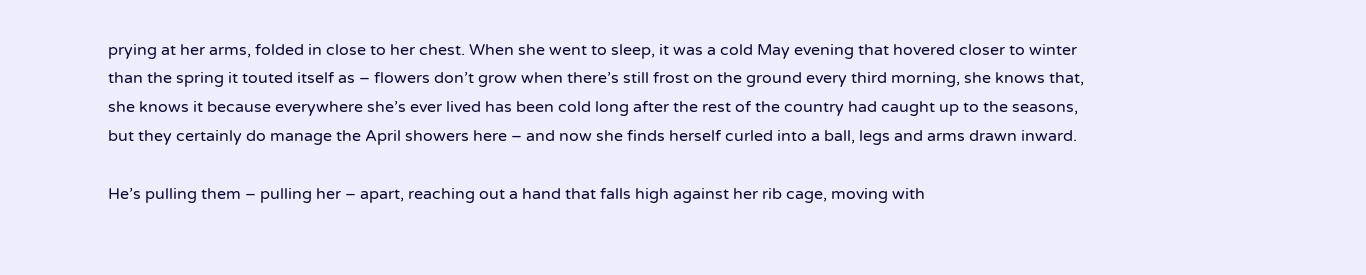prying at her arms, folded in close to her chest. When she went to sleep, it was a cold May evening that hovered closer to winter than the spring it touted itself as – flowers don’t grow when there’s still frost on the ground every third morning, she knows that, she knows it because everywhere she’s ever lived has been cold long after the rest of the country had caught up to the seasons, but they certainly do manage the April showers here – and now she finds herself curled into a ball, legs and arms drawn inward.

He’s pulling them – pulling her – apart, reaching out a hand that falls high against her rib cage, moving with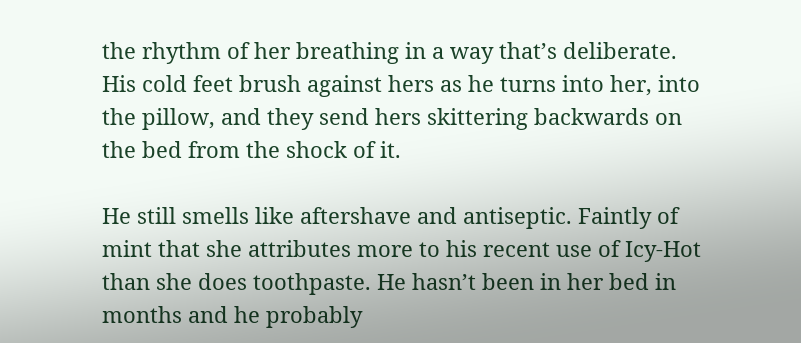the rhythm of her breathing in a way that’s deliberate. His cold feet brush against hers as he turns into her, into the pillow, and they send hers skittering backwards on the bed from the shock of it.

He still smells like aftershave and antiseptic. Faintly of mint that she attributes more to his recent use of Icy-Hot than she does toothpaste. He hasn’t been in her bed in months and he probably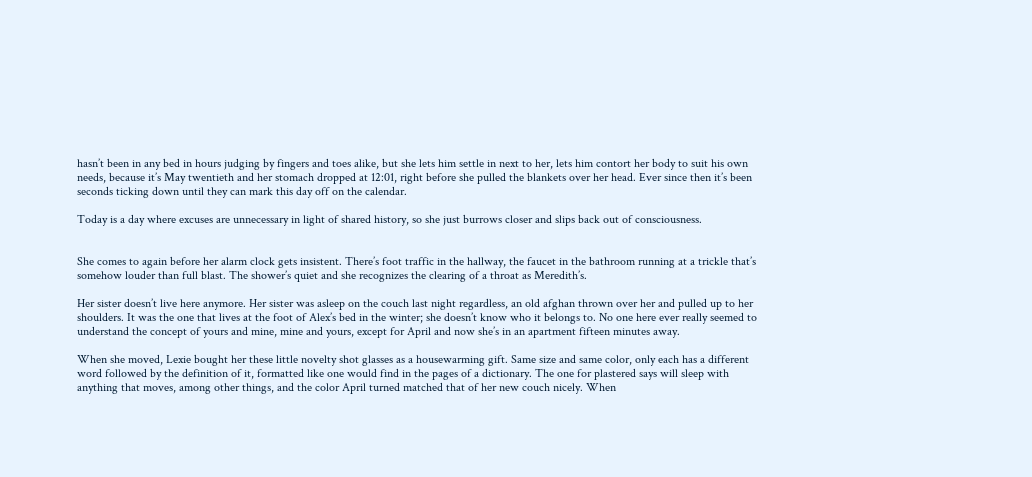hasn’t been in any bed in hours judging by fingers and toes alike, but she lets him settle in next to her, lets him contort her body to suit his own needs, because it’s May twentieth and her stomach dropped at 12:01, right before she pulled the blankets over her head. Ever since then it’s been seconds ticking down until they can mark this day off on the calendar.

Today is a day where excuses are unnecessary in light of shared history, so she just burrows closer and slips back out of consciousness.


She comes to again before her alarm clock gets insistent. There’s foot traffic in the hallway, the faucet in the bathroom running at a trickle that’s somehow louder than full blast. The shower’s quiet and she recognizes the clearing of a throat as Meredith’s.

Her sister doesn’t live here anymore. Her sister was asleep on the couch last night regardless, an old afghan thrown over her and pulled up to her shoulders. It was the one that lives at the foot of Alex’s bed in the winter; she doesn’t know who it belongs to. No one here ever really seemed to understand the concept of yours and mine, mine and yours, except for April and now she’s in an apartment fifteen minutes away.

When she moved, Lexie bought her these little novelty shot glasses as a housewarming gift. Same size and same color, only each has a different word followed by the definition of it, formatted like one would find in the pages of a dictionary. The one for plastered says will sleep with anything that moves, among other things, and the color April turned matched that of her new couch nicely. When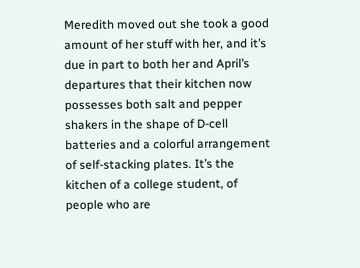Meredith moved out she took a good amount of her stuff with her, and it’s due in part to both her and April’s departures that their kitchen now possesses both salt and pepper shakers in the shape of D-cell batteries and a colorful arrangement of self-stacking plates. It’s the kitchen of a college student, of people who are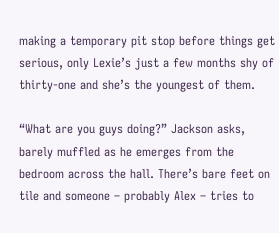making a temporary pit stop before things get serious, only Lexie’s just a few months shy of thirty-one and she’s the youngest of them.

“What are you guys doing?” Jackson asks, barely muffled as he emerges from the bedroom across the hall. There’s bare feet on tile and someone – probably Alex – tries to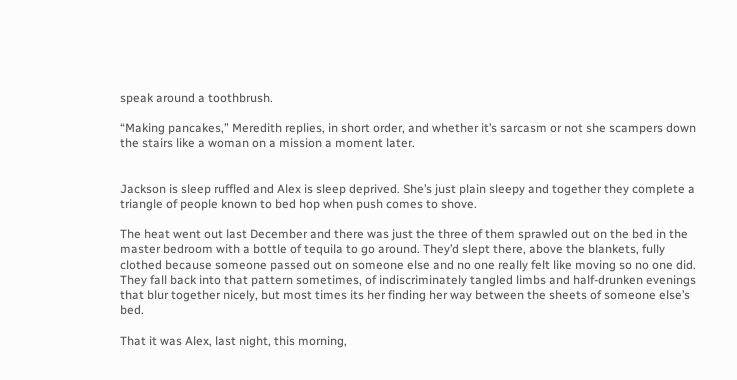speak around a toothbrush.

“Making pancakes,” Meredith replies, in short order, and whether it’s sarcasm or not she scampers down the stairs like a woman on a mission a moment later.


Jackson is sleep ruffled and Alex is sleep deprived. She’s just plain sleepy and together they complete a triangle of people known to bed hop when push comes to shove.

The heat went out last December and there was just the three of them sprawled out on the bed in the master bedroom with a bottle of tequila to go around. They’d slept there, above the blankets, fully clothed because someone passed out on someone else and no one really felt like moving so no one did. They fall back into that pattern sometimes, of indiscriminately tangled limbs and half-drunken evenings that blur together nicely, but most times its her finding her way between the sheets of someone else’s bed.

That it was Alex, last night, this morning,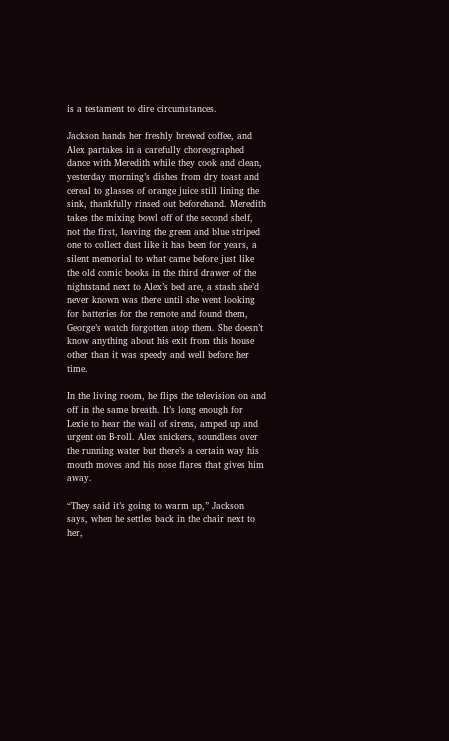is a testament to dire circumstances.

Jackson hands her freshly brewed coffee, and Alex partakes in a carefully choreographed dance with Meredith while they cook and clean, yesterday morning’s dishes from dry toast and cereal to glasses of orange juice still lining the sink, thankfully rinsed out beforehand. Meredith takes the mixing bowl off of the second shelf, not the first, leaving the green and blue striped one to collect dust like it has been for years, a silent memorial to what came before just like the old comic books in the third drawer of the nightstand next to Alex’s bed are, a stash she’d never known was there until she went looking for batteries for the remote and found them, George’s watch forgotten atop them. She doesn’t know anything about his exit from this house other than it was speedy and well before her time.

In the living room, he flips the television on and off in the same breath. It’s long enough for Lexie to hear the wail of sirens, amped up and urgent on B-roll. Alex snickers, soundless over the running water but there’s a certain way his mouth moves and his nose flares that gives him away.

“They said it’s going to warm up,” Jackson says, when he settles back in the chair next to her,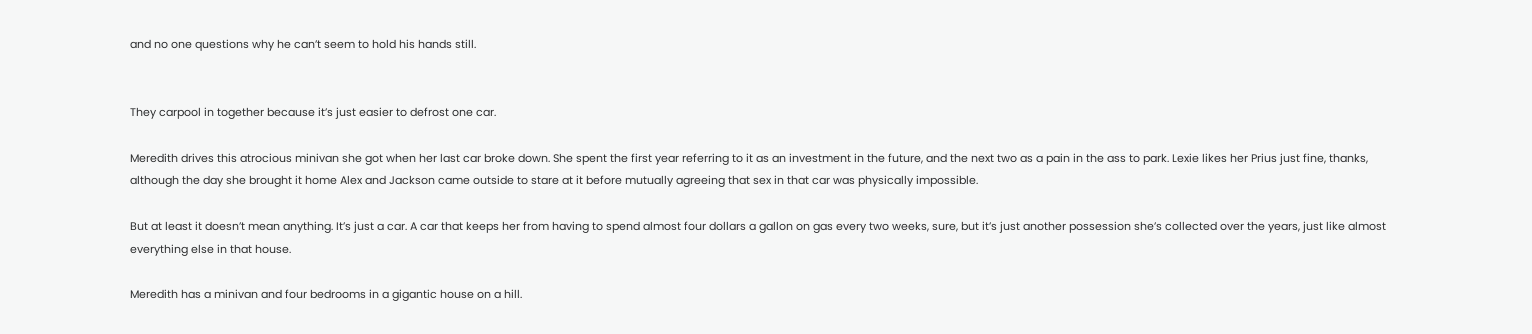and no one questions why he can’t seem to hold his hands still.


They carpool in together because it’s just easier to defrost one car.

Meredith drives this atrocious minivan she got when her last car broke down. She spent the first year referring to it as an investment in the future, and the next two as a pain in the ass to park. Lexie likes her Prius just fine, thanks, although the day she brought it home Alex and Jackson came outside to stare at it before mutually agreeing that sex in that car was physically impossible.

But at least it doesn’t mean anything. It’s just a car. A car that keeps her from having to spend almost four dollars a gallon on gas every two weeks, sure, but it’s just another possession she’s collected over the years, just like almost everything else in that house.

Meredith has a minivan and four bedrooms in a gigantic house on a hill.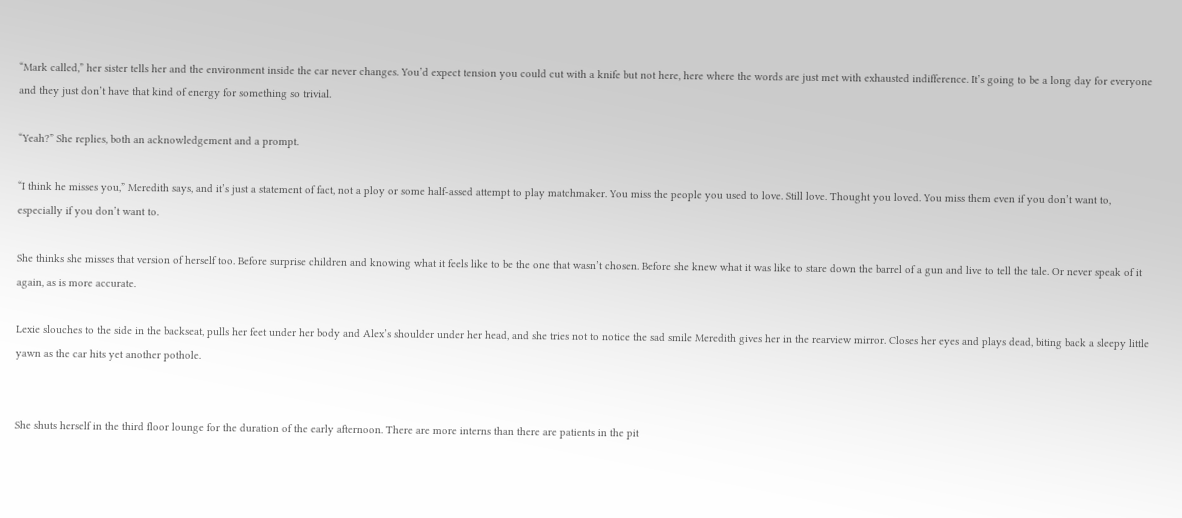“Mark called,” her sister tells her and the environment inside the car never changes. You’d expect tension you could cut with a knife but not here, here where the words are just met with exhausted indifference. It’s going to be a long day for everyone and they just don’t have that kind of energy for something so trivial.

“Yeah?” She replies, both an acknowledgement and a prompt.

“I think he misses you,” Meredith says, and it’s just a statement of fact, not a ploy or some half-assed attempt to play matchmaker. You miss the people you used to love. Still love. Thought you loved. You miss them even if you don’t want to, especially if you don’t want to.

She thinks she misses that version of herself too. Before surprise children and knowing what it feels like to be the one that wasn’t chosen. Before she knew what it was like to stare down the barrel of a gun and live to tell the tale. Or never speak of it again, as is more accurate.

Lexie slouches to the side in the backseat, pulls her feet under her body and Alex’s shoulder under her head, and she tries not to notice the sad smile Meredith gives her in the rearview mirror. Closes her eyes and plays dead, biting back a sleepy little yawn as the car hits yet another pothole.


She shuts herself in the third floor lounge for the duration of the early afternoon. There are more interns than there are patients in the pit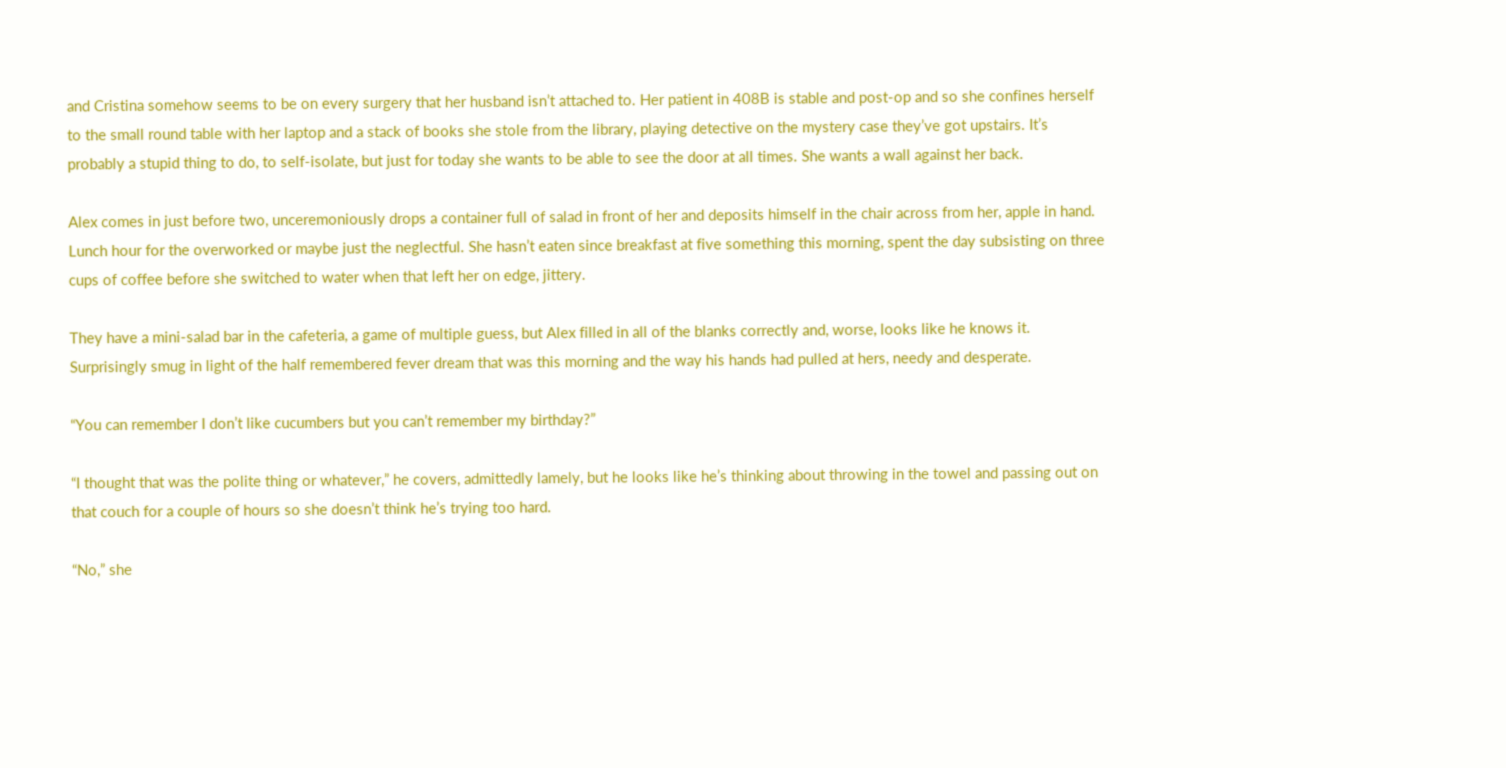and Cristina somehow seems to be on every surgery that her husband isn’t attached to. Her patient in 408B is stable and post-op and so she confines herself to the small round table with her laptop and a stack of books she stole from the library, playing detective on the mystery case they’ve got upstairs. It’s probably a stupid thing to do, to self-isolate, but just for today she wants to be able to see the door at all times. She wants a wall against her back.

Alex comes in just before two, unceremoniously drops a container full of salad in front of her and deposits himself in the chair across from her, apple in hand. Lunch hour for the overworked or maybe just the neglectful. She hasn’t eaten since breakfast at five something this morning, spent the day subsisting on three cups of coffee before she switched to water when that left her on edge, jittery.

They have a mini-salad bar in the cafeteria, a game of multiple guess, but Alex filled in all of the blanks correctly and, worse, looks like he knows it. Surprisingly smug in light of the half remembered fever dream that was this morning and the way his hands had pulled at hers, needy and desperate.

“You can remember I don’t like cucumbers but you can’t remember my birthday?”

“I thought that was the polite thing or whatever,” he covers, admittedly lamely, but he looks like he’s thinking about throwing in the towel and passing out on that couch for a couple of hours so she doesn’t think he’s trying too hard.

“No,” she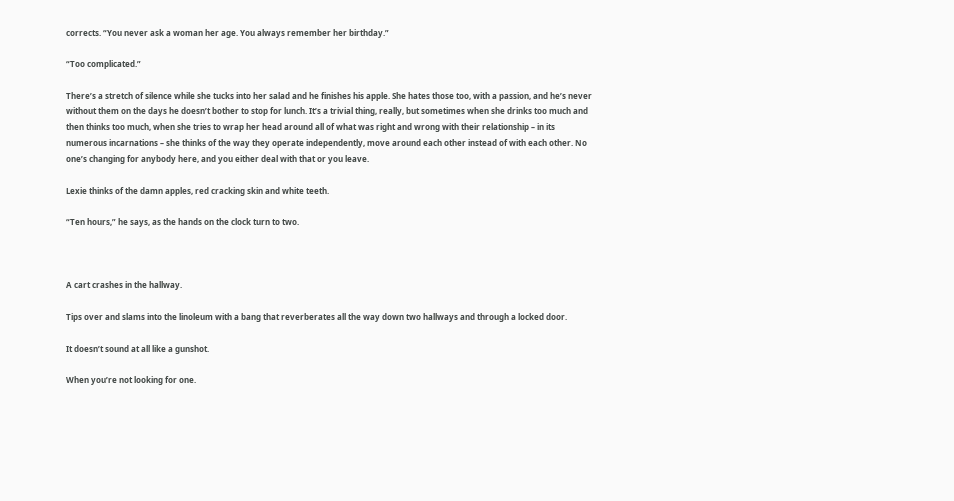corrects. “You never ask a woman her age. You always remember her birthday.”

“Too complicated.”

There’s a stretch of silence while she tucks into her salad and he finishes his apple. She hates those too, with a passion, and he’s never without them on the days he doesn’t bother to stop for lunch. It’s a trivial thing, really, but sometimes when she drinks too much and then thinks too much, when she tries to wrap her head around all of what was right and wrong with their relationship – in its numerous incarnations – she thinks of the way they operate independently, move around each other instead of with each other. No one’s changing for anybody here, and you either deal with that or you leave.

Lexie thinks of the damn apples, red cracking skin and white teeth.

“Ten hours,” he says, as the hands on the clock turn to two.



A cart crashes in the hallway.

Tips over and slams into the linoleum with a bang that reverberates all the way down two hallways and through a locked door.

It doesn’t sound at all like a gunshot.

When you’re not looking for one.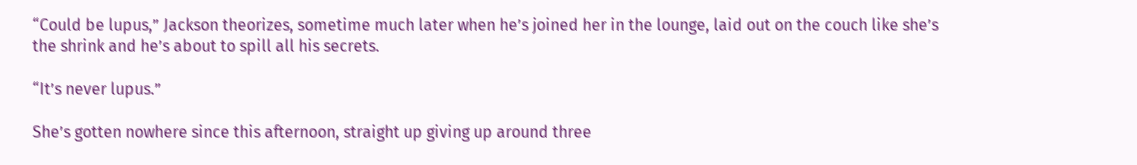“Could be lupus,” Jackson theorizes, sometime much later when he’s joined her in the lounge, laid out on the couch like she’s the shrink and he’s about to spill all his secrets.

“It’s never lupus.”

She’s gotten nowhere since this afternoon, straight up giving up around three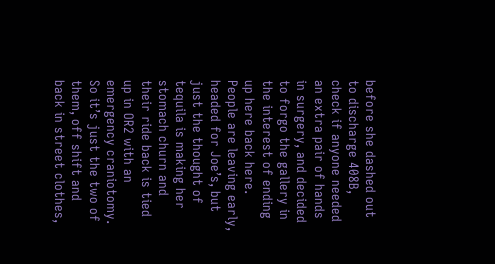before she dashed out to discharge 408B, check if anyone needed an extra pair of hands in surgery, and decided to forgo the gallery in the interest of ending up here back here. People are leaving early, headed for Joe’s, but just the thought of tequila is making her stomach churn and their ride back is tied up in OR2 with an emergency craniotomy. So it’s just the two of them, off shift and back in street clothes,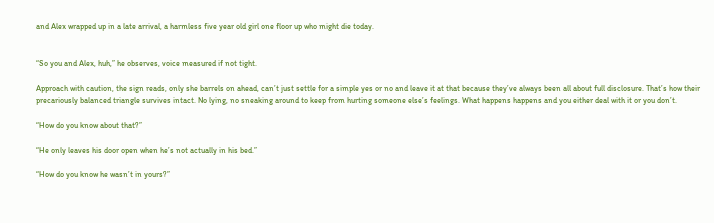and Alex wrapped up in a late arrival, a harmless five year old girl one floor up who might die today.


“So you and Alex, huh,” he observes, voice measured if not tight.

Approach with caution, the sign reads, only she barrels on ahead, can’t just settle for a simple yes or no and leave it at that because they’ve always been all about full disclosure. That’s how their precariously balanced triangle survives intact. No lying, no sneaking around to keep from hurting someone else’s feelings. What happens happens and you either deal with it or you don’t.

“How do you know about that?”

“He only leaves his door open when he’s not actually in his bed.”

“How do you know he wasn’t in yours?”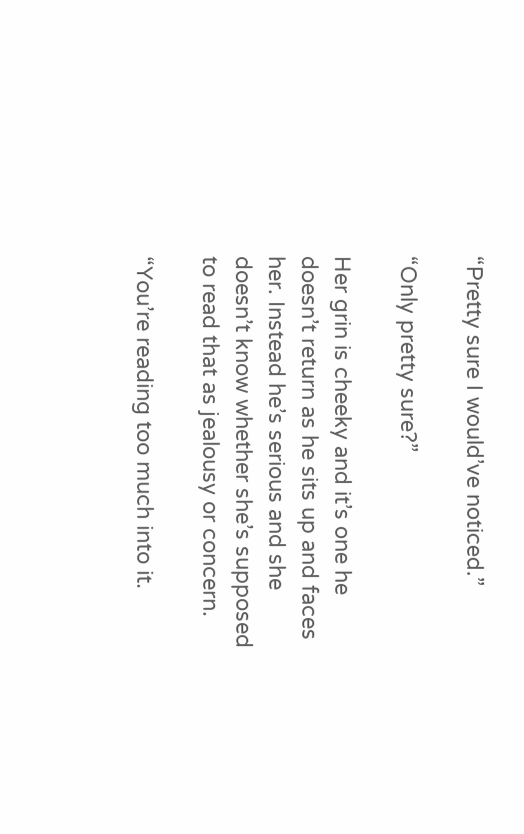“Pretty sure I would’ve noticed.”

“Only pretty sure?”

Her grin is cheeky and it’s one he doesn’t return as he sits up and faces her. Instead he’s serious and she doesn’t know whether she’s supposed to read that as jealousy or concern.

“You’re reading too much into it.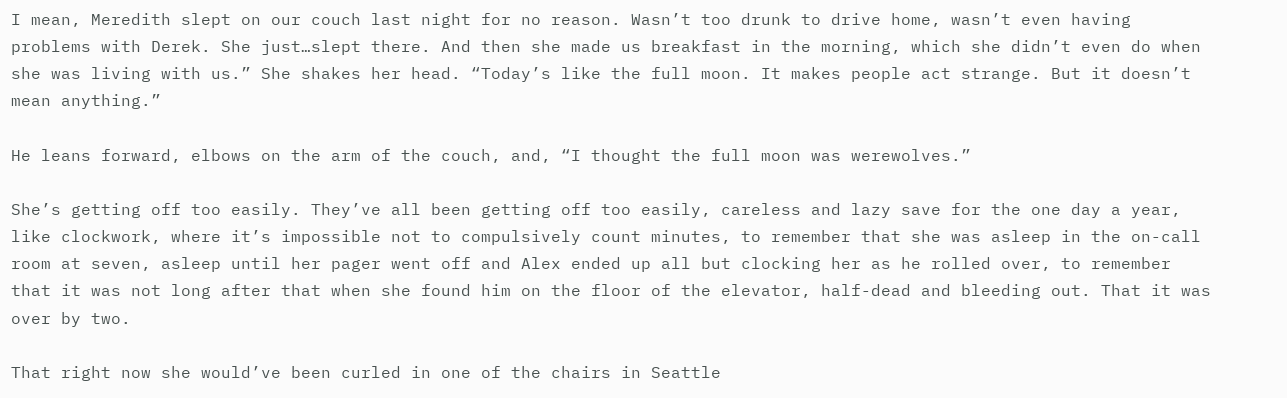I mean, Meredith slept on our couch last night for no reason. Wasn’t too drunk to drive home, wasn’t even having problems with Derek. She just…slept there. And then she made us breakfast in the morning, which she didn’t even do when she was living with us.” She shakes her head. “Today’s like the full moon. It makes people act strange. But it doesn’t mean anything.”

He leans forward, elbows on the arm of the couch, and, “I thought the full moon was werewolves.”

She’s getting off too easily. They’ve all been getting off too easily, careless and lazy save for the one day a year, like clockwork, where it’s impossible not to compulsively count minutes, to remember that she was asleep in the on-call room at seven, asleep until her pager went off and Alex ended up all but clocking her as he rolled over, to remember that it was not long after that when she found him on the floor of the elevator, half-dead and bleeding out. That it was over by two.

That right now she would’ve been curled in one of the chairs in Seattle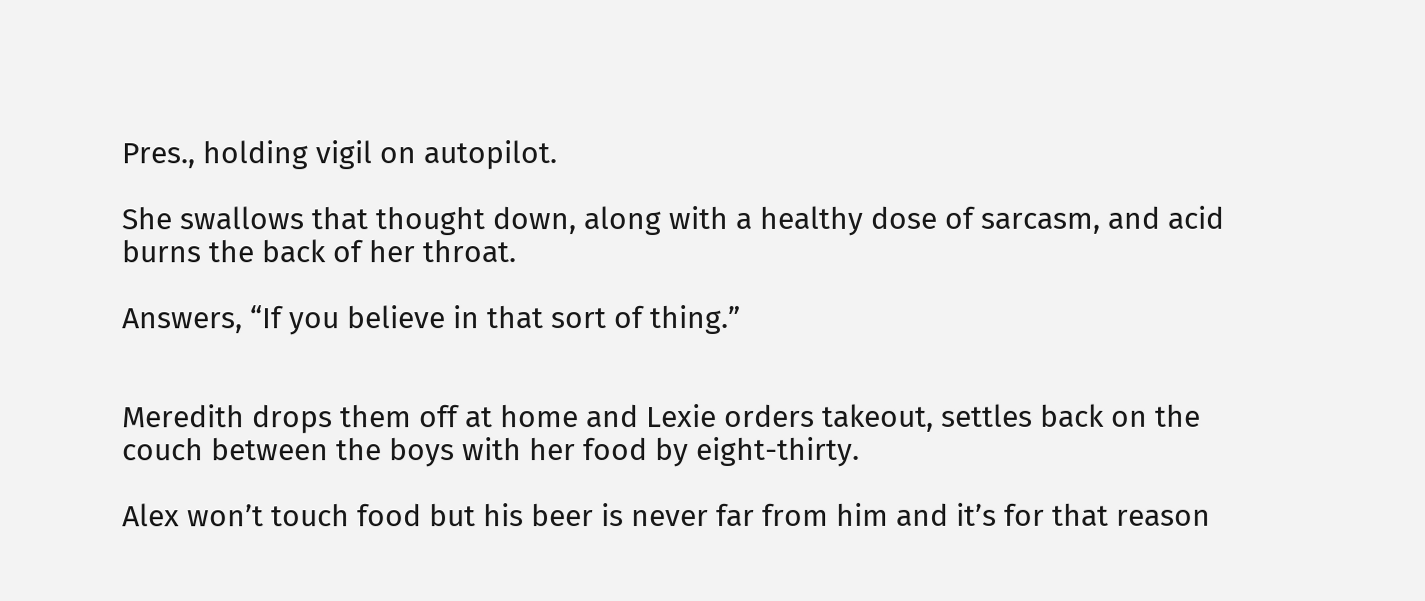Pres., holding vigil on autopilot.

She swallows that thought down, along with a healthy dose of sarcasm, and acid burns the back of her throat.

Answers, “If you believe in that sort of thing.”


Meredith drops them off at home and Lexie orders takeout, settles back on the couch between the boys with her food by eight-thirty.

Alex won’t touch food but his beer is never far from him and it’s for that reason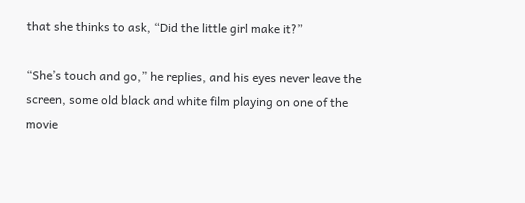that she thinks to ask, “Did the little girl make it?”

“She’s touch and go,” he replies, and his eyes never leave the screen, some old black and white film playing on one of the movie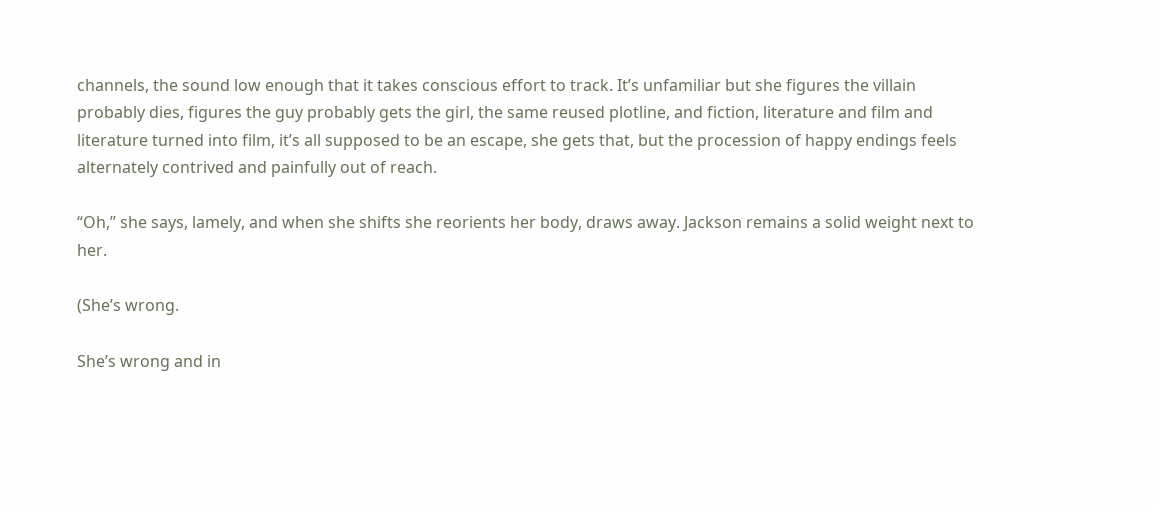channels, the sound low enough that it takes conscious effort to track. It’s unfamiliar but she figures the villain probably dies, figures the guy probably gets the girl, the same reused plotline, and fiction, literature and film and literature turned into film, it’s all supposed to be an escape, she gets that, but the procession of happy endings feels alternately contrived and painfully out of reach.

“Oh,” she says, lamely, and when she shifts she reorients her body, draws away. Jackson remains a solid weight next to her.

(She’s wrong.

She’s wrong and in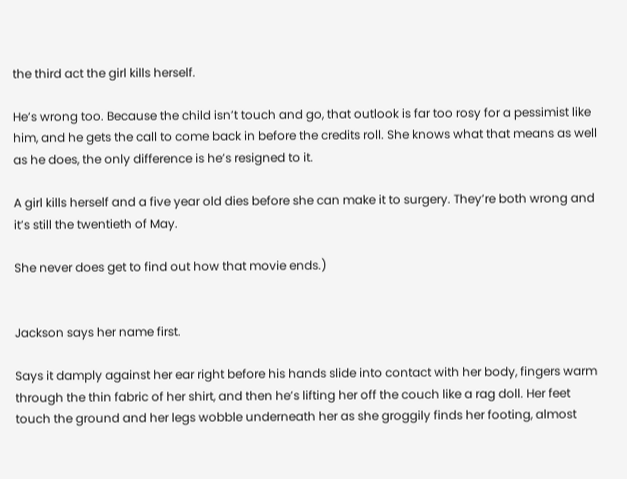the third act the girl kills herself.

He’s wrong too. Because the child isn’t touch and go, that outlook is far too rosy for a pessimist like him, and he gets the call to come back in before the credits roll. She knows what that means as well as he does, the only difference is he’s resigned to it.

A girl kills herself and a five year old dies before she can make it to surgery. They’re both wrong and it’s still the twentieth of May.

She never does get to find out how that movie ends.)


Jackson says her name first.

Says it damply against her ear right before his hands slide into contact with her body, fingers warm through the thin fabric of her shirt, and then he’s lifting her off the couch like a rag doll. Her feet touch the ground and her legs wobble underneath her as she groggily finds her footing, almost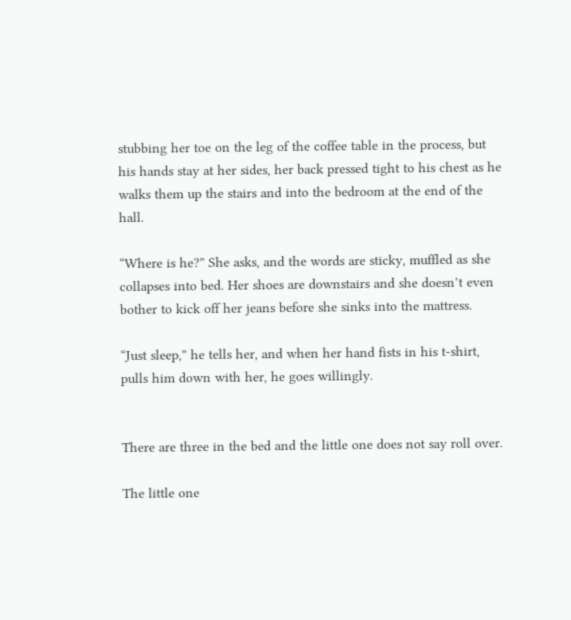stubbing her toe on the leg of the coffee table in the process, but his hands stay at her sides, her back pressed tight to his chest as he walks them up the stairs and into the bedroom at the end of the hall.

“Where is he?” She asks, and the words are sticky, muffled as she collapses into bed. Her shoes are downstairs and she doesn’t even bother to kick off her jeans before she sinks into the mattress.

“Just sleep,” he tells her, and when her hand fists in his t-shirt, pulls him down with her, he goes willingly.


There are three in the bed and the little one does not say roll over.

The little one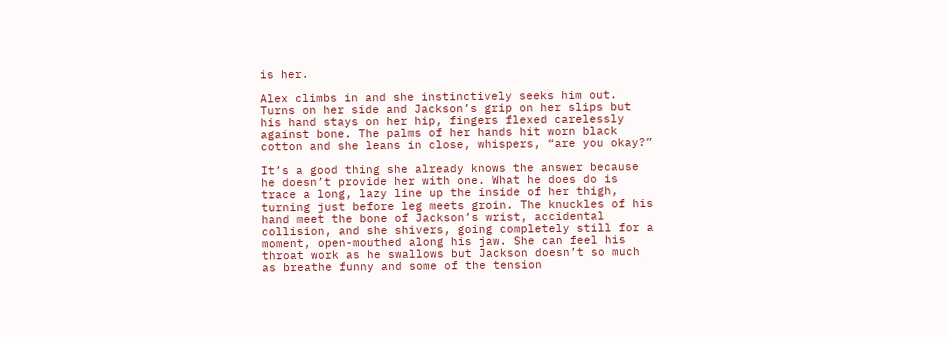is her.

Alex climbs in and she instinctively seeks him out. Turns on her side and Jackson’s grip on her slips but his hand stays on her hip, fingers flexed carelessly against bone. The palms of her hands hit worn black cotton and she leans in close, whispers, “are you okay?”

It’s a good thing she already knows the answer because he doesn’t provide her with one. What he does do is trace a long, lazy line up the inside of her thigh, turning just before leg meets groin. The knuckles of his hand meet the bone of Jackson’s wrist, accidental collision, and she shivers, going completely still for a moment, open-mouthed along his jaw. She can feel his throat work as he swallows but Jackson doesn’t so much as breathe funny and some of the tension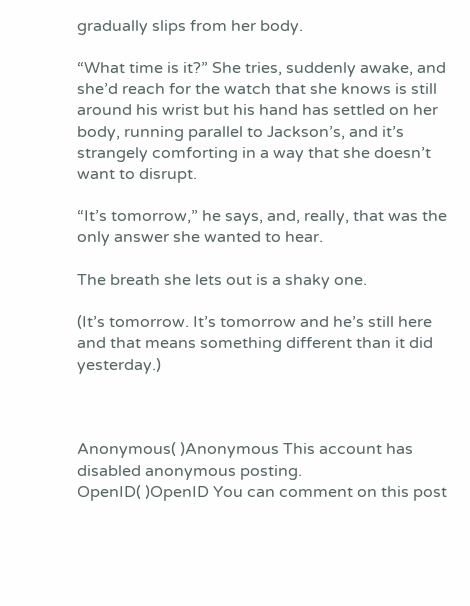gradually slips from her body.

“What time is it?” She tries, suddenly awake, and she’d reach for the watch that she knows is still around his wrist but his hand has settled on her body, running parallel to Jackson’s, and it’s strangely comforting in a way that she doesn’t want to disrupt.

“It’s tomorrow,” he says, and, really, that was the only answer she wanted to hear.

The breath she lets out is a shaky one.

(It’s tomorrow. It’s tomorrow and he’s still here and that means something different than it did yesterday.)



Anonymous( )Anonymous This account has disabled anonymous posting.
OpenID( )OpenID You can comment on this post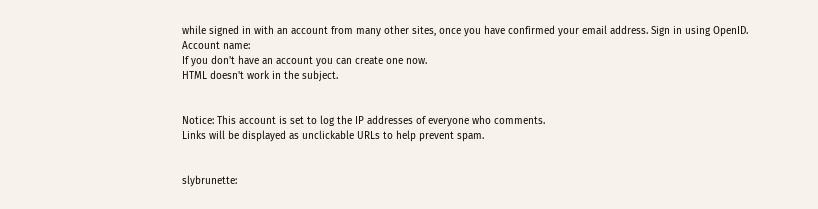while signed in with an account from many other sites, once you have confirmed your email address. Sign in using OpenID.
Account name:
If you don't have an account you can create one now.
HTML doesn't work in the subject.


Notice: This account is set to log the IP addresses of everyone who comments.
Links will be displayed as unclickable URLs to help prevent spam.


slybrunette: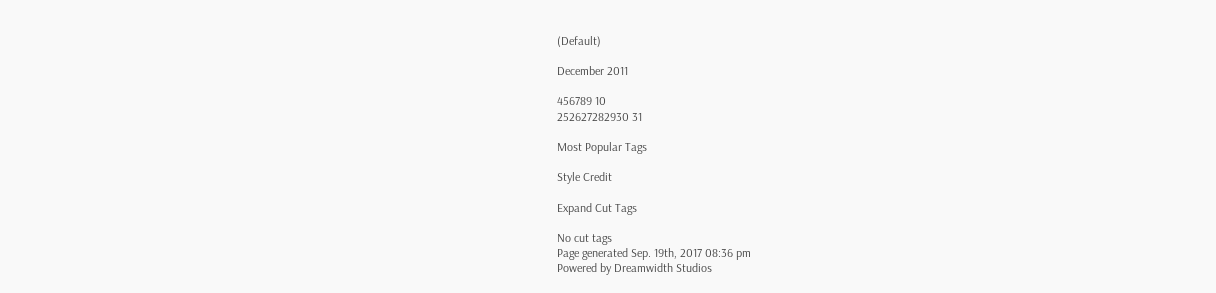(Default)

December 2011

456789 10
252627282930 31

Most Popular Tags

Style Credit

Expand Cut Tags

No cut tags
Page generated Sep. 19th, 2017 08:36 pm
Powered by Dreamwidth Studios